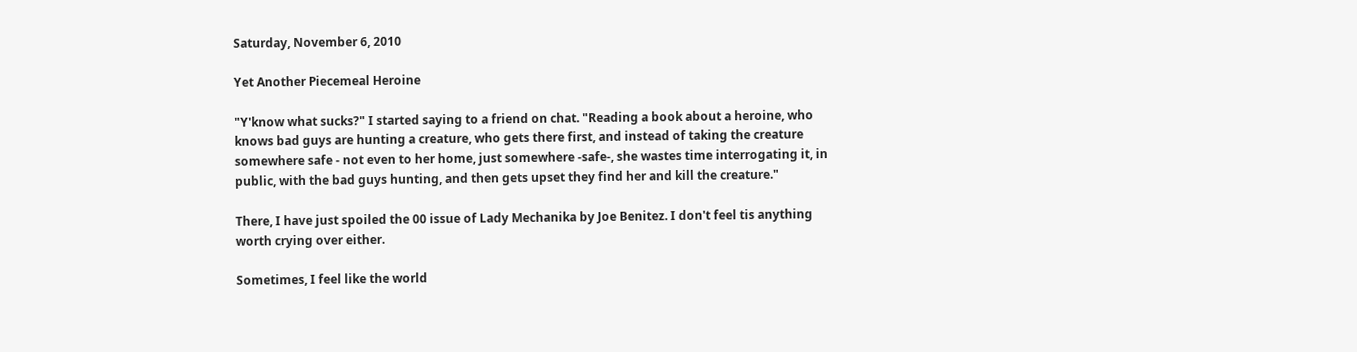Saturday, November 6, 2010

Yet Another Piecemeal Heroine

"Y'know what sucks?" I started saying to a friend on chat. "Reading a book about a heroine, who knows bad guys are hunting a creature, who gets there first, and instead of taking the creature somewhere safe - not even to her home, just somewhere -safe-, she wastes time interrogating it, in public, with the bad guys hunting, and then gets upset they find her and kill the creature."

There, I have just spoiled the 00 issue of Lady Mechanika by Joe Benitez. I don't feel tis anything worth crying over either.

Sometimes, I feel like the world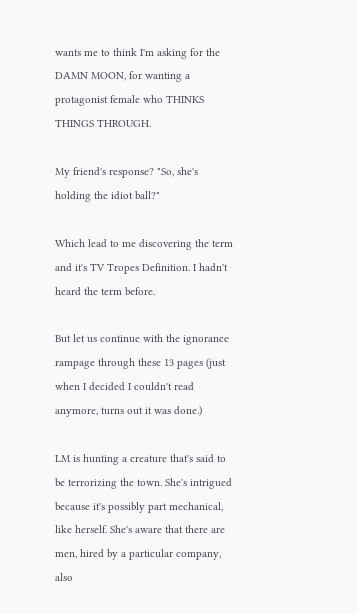wants me to think I'm asking for the DAMN MOON, for wanting a protagonist female who THINKS THINGS THROUGH.

My friend's response? "So, she's holding the idiot ball?"

Which lead to me discovering the term and it's TV Tropes Definition. I hadn't heard the term before.

But let us continue with the ignorance rampage through these 13 pages (just when I decided I couldn't read anymore, turns out it was done.)

LM is hunting a creature that's said to be terrorizing the town. She's intrigued because it's possibly part mechanical, like herself. She's aware that there are men, hired by a particular company, also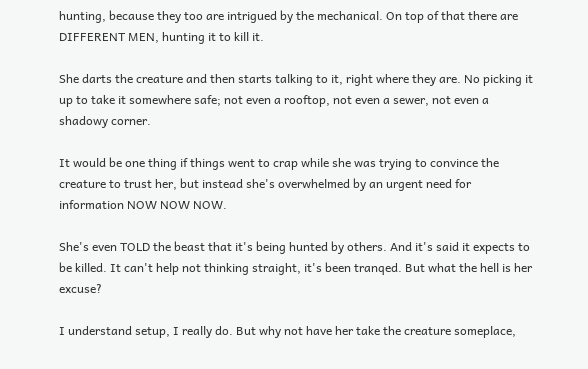hunting, because they too are intrigued by the mechanical. On top of that there are DIFFERENT MEN, hunting it to kill it.

She darts the creature and then starts talking to it, right where they are. No picking it up to take it somewhere safe; not even a rooftop, not even a sewer, not even a shadowy corner.

It would be one thing if things went to crap while she was trying to convince the creature to trust her, but instead she's overwhelmed by an urgent need for information NOW NOW NOW.

She's even TOLD the beast that it's being hunted by others. And it's said it expects to be killed. It can't help not thinking straight, it's been tranqed. But what the hell is her excuse?

I understand setup, I really do. But why not have her take the creature someplace,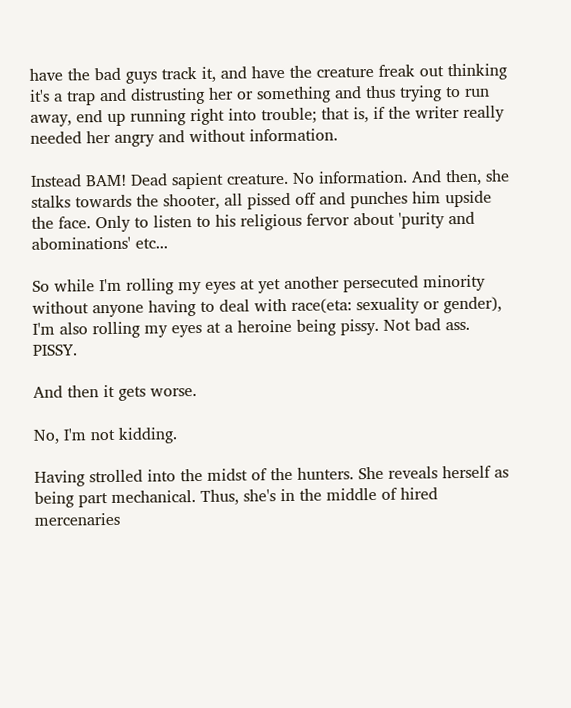have the bad guys track it, and have the creature freak out thinking it's a trap and distrusting her or something and thus trying to run away, end up running right into trouble; that is, if the writer really needed her angry and without information.

Instead BAM! Dead sapient creature. No information. And then, she stalks towards the shooter, all pissed off and punches him upside the face. Only to listen to his religious fervor about 'purity and abominations' etc...

So while I'm rolling my eyes at yet another persecuted minority without anyone having to deal with race(eta: sexuality or gender), I'm also rolling my eyes at a heroine being pissy. Not bad ass. PISSY.

And then it gets worse.

No, I'm not kidding.

Having strolled into the midst of the hunters. She reveals herself as being part mechanical. Thus, she's in the middle of hired mercenaries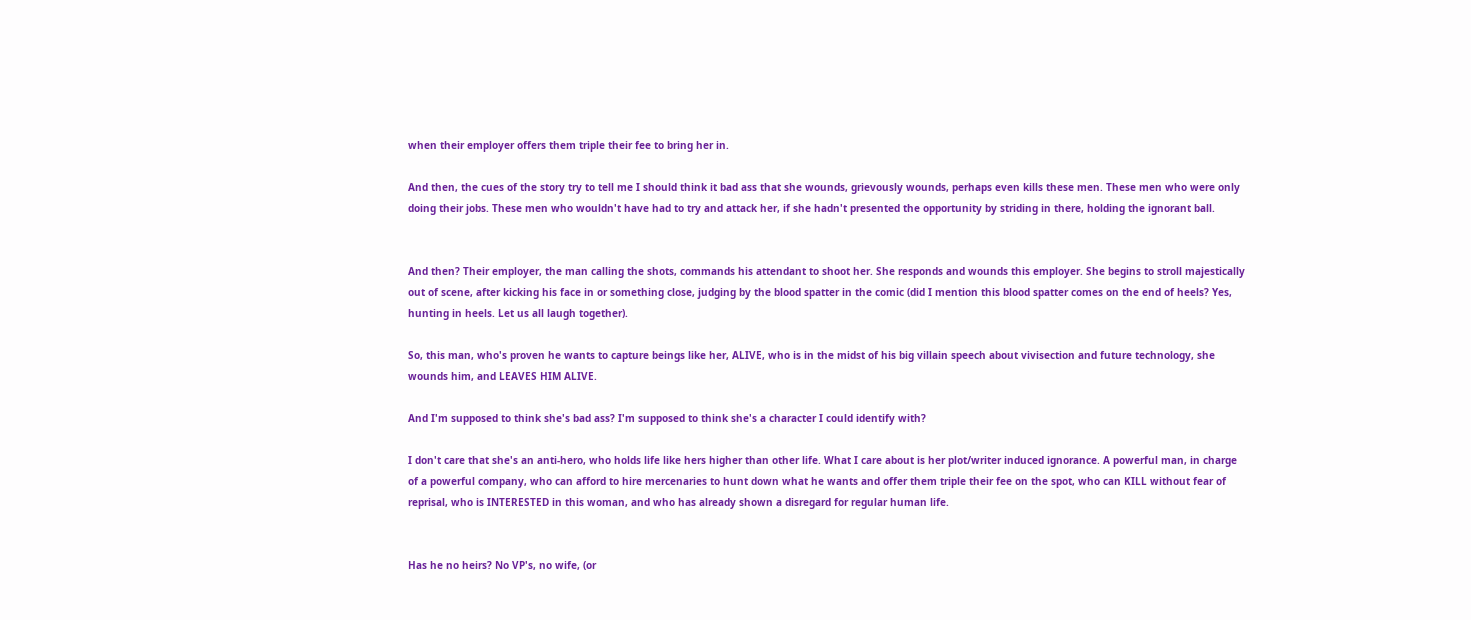when their employer offers them triple their fee to bring her in.

And then, the cues of the story try to tell me I should think it bad ass that she wounds, grievously wounds, perhaps even kills these men. These men who were only doing their jobs. These men who wouldn't have had to try and attack her, if she hadn't presented the opportunity by striding in there, holding the ignorant ball.


And then? Their employer, the man calling the shots, commands his attendant to shoot her. She responds and wounds this employer. She begins to stroll majestically out of scene, after kicking his face in or something close, judging by the blood spatter in the comic (did I mention this blood spatter comes on the end of heels? Yes, hunting in heels. Let us all laugh together).

So, this man, who's proven he wants to capture beings like her, ALIVE, who is in the midst of his big villain speech about vivisection and future technology, she wounds him, and LEAVES HIM ALIVE.

And I'm supposed to think she's bad ass? I'm supposed to think she's a character I could identify with?

I don't care that she's an anti-hero, who holds life like hers higher than other life. What I care about is her plot/writer induced ignorance. A powerful man, in charge of a powerful company, who can afford to hire mercenaries to hunt down what he wants and offer them triple their fee on the spot, who can KILL without fear of reprisal, who is INTERESTED in this woman, and who has already shown a disregard for regular human life.


Has he no heirs? No VP's, no wife, (or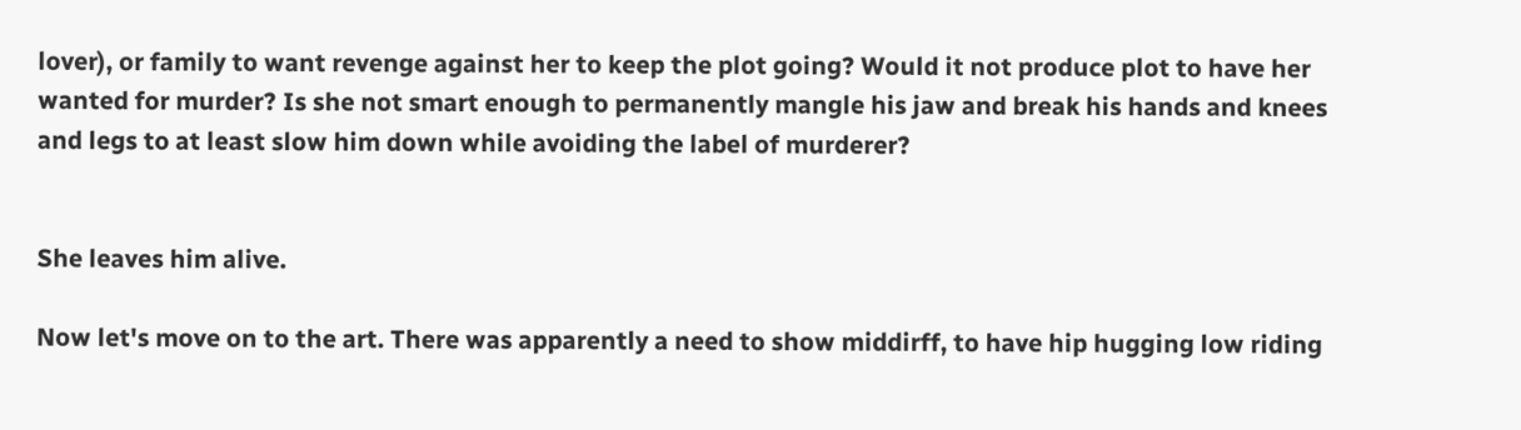lover), or family to want revenge against her to keep the plot going? Would it not produce plot to have her wanted for murder? Is she not smart enough to permanently mangle his jaw and break his hands and knees and legs to at least slow him down while avoiding the label of murderer?


She leaves him alive.

Now let's move on to the art. There was apparently a need to show middirff, to have hip hugging low riding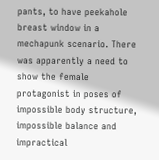pants, to have peekahole breast window in a mechapunk scenario. There was apparently a need to show the female protagonist in poses of impossible body structure, impossible balance and impractical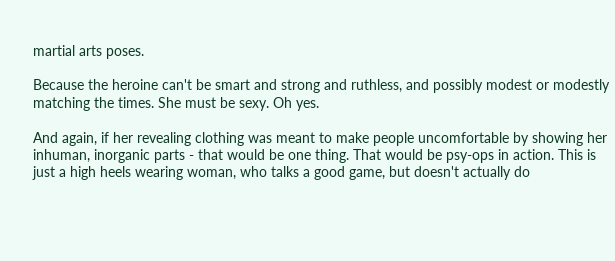martial arts poses.

Because the heroine can't be smart and strong and ruthless, and possibly modest or modestly matching the times. She must be sexy. Oh yes.

And again, if her revealing clothing was meant to make people uncomfortable by showing her inhuman, inorganic parts - that would be one thing. That would be psy-ops in action. This is just a high heels wearing woman, who talks a good game, but doesn't actually do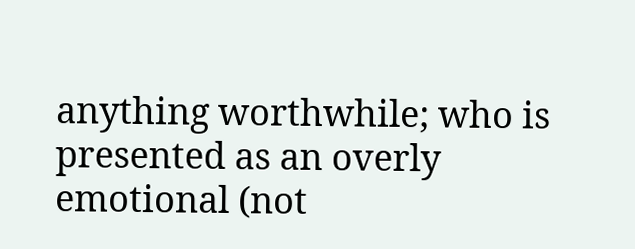anything worthwhile; who is presented as an overly emotional (not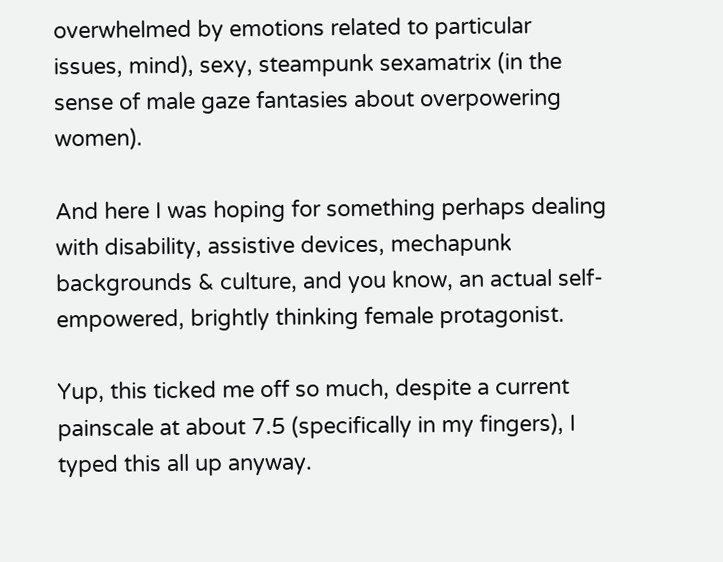overwhelmed by emotions related to particular issues, mind), sexy, steampunk sexamatrix (in the sense of male gaze fantasies about overpowering women).

And here I was hoping for something perhaps dealing with disability, assistive devices, mechapunk backgrounds & culture, and you know, an actual self-empowered, brightly thinking female protagonist.

Yup, this ticked me off so much, despite a current painscale at about 7.5 (specifically in my fingers), I typed this all up anyway.